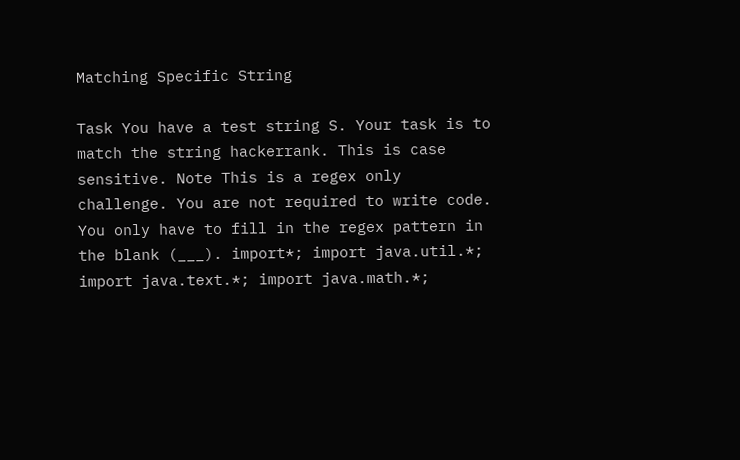Matching Specific String

Task You have a test string S. Your task is to match the string hackerrank. This is case sensitive. Note This is a regex only challenge. You are not required to write code. You only have to fill in the regex pattern in the blank (___). import*; import java.util.*; import java.text.*; import java.math.*;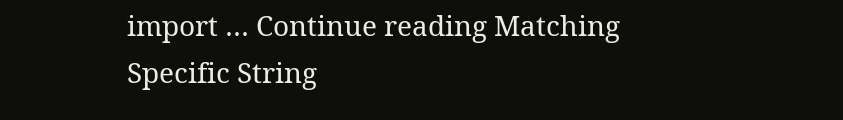import … Continue reading Matching Specific String